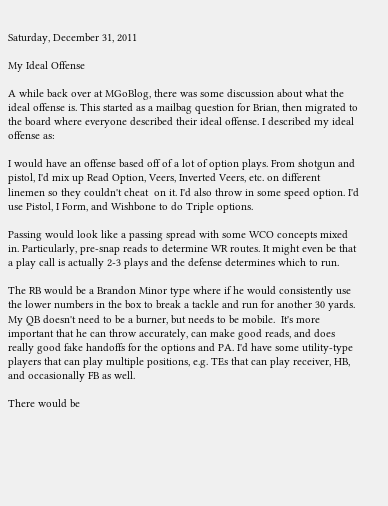Saturday, December 31, 2011

My Ideal Offense

A while back over at MGoBlog, there was some discussion about what the ideal offense is. This started as a mailbag question for Brian, then migrated to the board where everyone described their ideal offense. I described my ideal offense as:

I would have an offense based off of a lot of option plays. From shotgun and pistol, I'd mix up Read Option, Veers, Inverted Veers, etc. on different linemen so they couldn't cheat  on it. I'd also throw in some speed option. I'd use Pistol, I Form, and Wishbone to do Triple options.

Passing would look like a passing spread with some WCO concepts mixed in. Particularly, pre-snap reads to determine WR routes. It might even be that a play call is actually 2-3 plays and the defense determines which to run.

The RB would be a Brandon Minor type where if he would consistently use the lower numbers in the box to break a tackle and run for another 30 yards. My QB doesn't need to be a burner, but needs to be mobile.  It's more important that he can throw accurately, can make good reads, and does really good fake handoffs for the options and PA. I'd have some utility-type players that can play multiple positions, e.g. TEs that can play receiver, HB, and occasionally FB as well.

There would be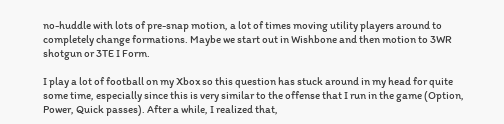no-huddle with lots of pre-snap motion, a lot of times moving utility players around to completely change formations. Maybe we start out in Wishbone and then motion to 3WR shotgun or 3TE I Form.

I play a lot of football on my Xbox so this question has stuck around in my head for quite some time, especially since this is very similar to the offense that I run in the game (Option, Power, Quick passes). After a while, I realized that,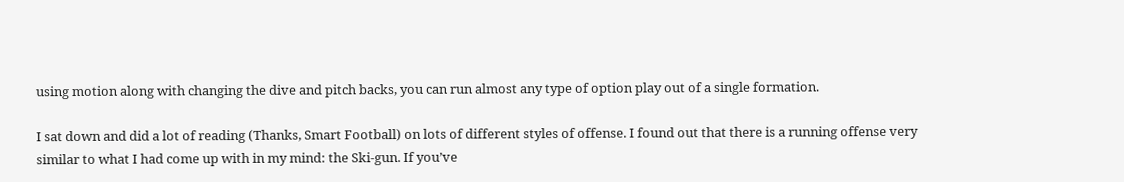using motion along with changing the dive and pitch backs, you can run almost any type of option play out of a single formation.

I sat down and did a lot of reading (Thanks, Smart Football) on lots of different styles of offense. I found out that there is a running offense very similar to what I had come up with in my mind: the Ski-gun. If you’ve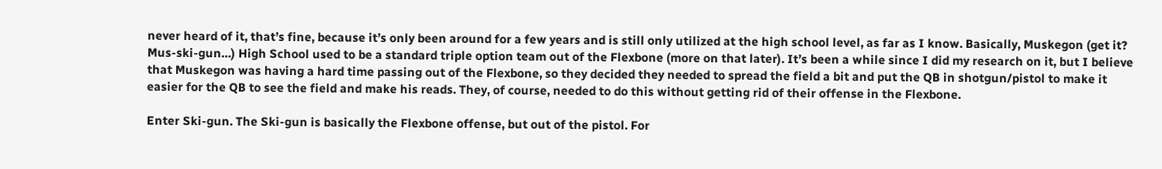never heard of it, that’s fine, because it’s only been around for a few years and is still only utilized at the high school level, as far as I know. Basically, Muskegon (get it? Mus-ski-gun…) High School used to be a standard triple option team out of the Flexbone (more on that later). It’s been a while since I did my research on it, but I believe that Muskegon was having a hard time passing out of the Flexbone, so they decided they needed to spread the field a bit and put the QB in shotgun/pistol to make it easier for the QB to see the field and make his reads. They, of course, needed to do this without getting rid of their offense in the Flexbone.

Enter Ski-gun. The Ski-gun is basically the Flexbone offense, but out of the pistol. For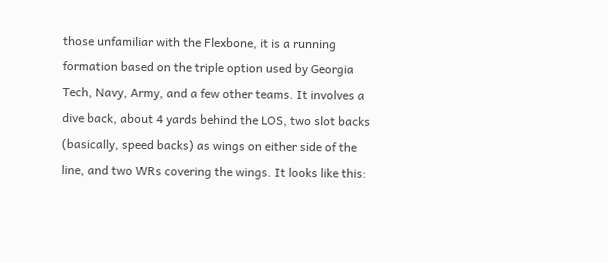those unfamiliar with the Flexbone, it is a running formation based on the triple option used by Georgia Tech, Navy, Army, and a few other teams. It involves a dive back, about 4 yards behind the LOS, two slot backs (basically, speed backs) as wings on either side of the line, and two WRs covering the wings. It looks like this: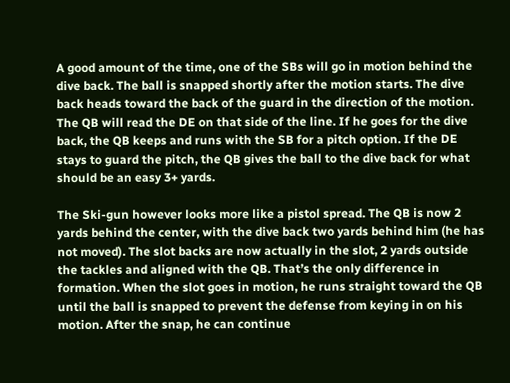A good amount of the time, one of the SBs will go in motion behind the dive back. The ball is snapped shortly after the motion starts. The dive back heads toward the back of the guard in the direction of the motion. The QB will read the DE on that side of the line. If he goes for the dive back, the QB keeps and runs with the SB for a pitch option. If the DE stays to guard the pitch, the QB gives the ball to the dive back for what should be an easy 3+ yards.

The Ski-gun however looks more like a pistol spread. The QB is now 2 yards behind the center, with the dive back two yards behind him (he has not moved). The slot backs are now actually in the slot, 2 yards outside the tackles and aligned with the QB. That’s the only difference in formation. When the slot goes in motion, he runs straight toward the QB until the ball is snapped to prevent the defense from keying in on his motion. After the snap, he can continue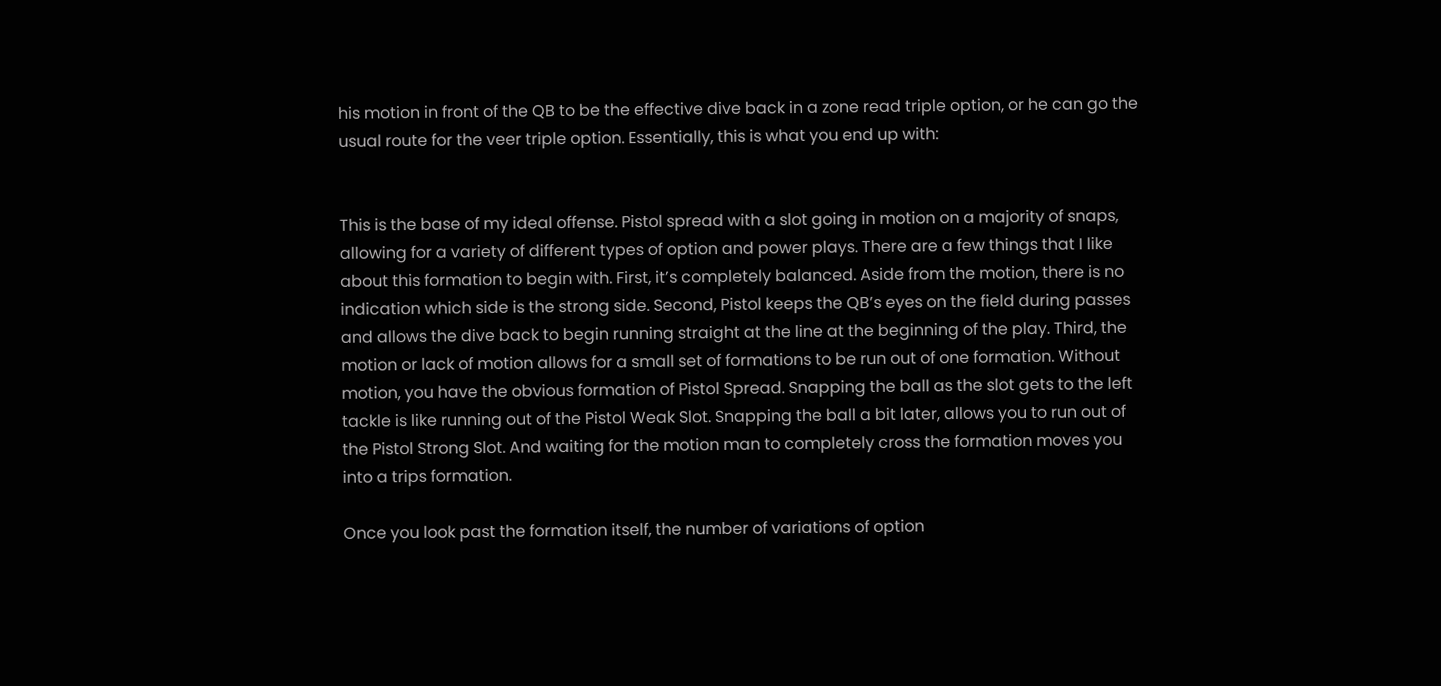his motion in front of the QB to be the effective dive back in a zone read triple option, or he can go the usual route for the veer triple option. Essentially, this is what you end up with:


This is the base of my ideal offense. Pistol spread with a slot going in motion on a majority of snaps, allowing for a variety of different types of option and power plays. There are a few things that I like about this formation to begin with. First, it’s completely balanced. Aside from the motion, there is no indication which side is the strong side. Second, Pistol keeps the QB’s eyes on the field during passes and allows the dive back to begin running straight at the line at the beginning of the play. Third, the motion or lack of motion allows for a small set of formations to be run out of one formation. Without motion, you have the obvious formation of Pistol Spread. Snapping the ball as the slot gets to the left tackle is like running out of the Pistol Weak Slot. Snapping the ball a bit later, allows you to run out of the Pistol Strong Slot. And waiting for the motion man to completely cross the formation moves you into a trips formation.

Once you look past the formation itself, the number of variations of option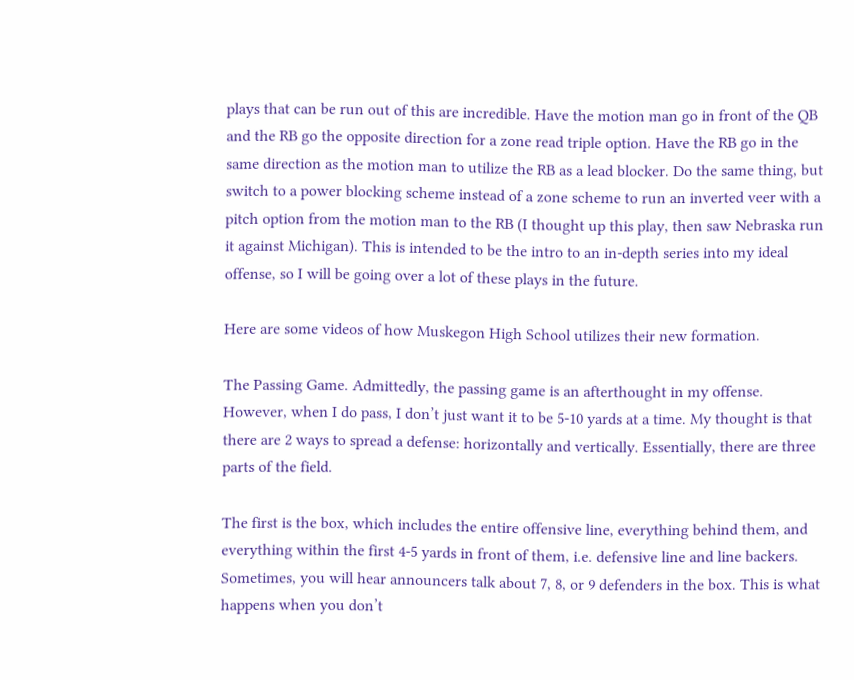plays that can be run out of this are incredible. Have the motion man go in front of the QB and the RB go the opposite direction for a zone read triple option. Have the RB go in the same direction as the motion man to utilize the RB as a lead blocker. Do the same thing, but switch to a power blocking scheme instead of a zone scheme to run an inverted veer with a pitch option from the motion man to the RB (I thought up this play, then saw Nebraska run it against Michigan). This is intended to be the intro to an in-depth series into my ideal offense, so I will be going over a lot of these plays in the future.

Here are some videos of how Muskegon High School utilizes their new formation.

The Passing Game. Admittedly, the passing game is an afterthought in my offense. However, when I do pass, I don’t just want it to be 5-10 yards at a time. My thought is that there are 2 ways to spread a defense: horizontally and vertically. Essentially, there are three parts of the field.

The first is the box, which includes the entire offensive line, everything behind them, and everything within the first 4-5 yards in front of them, i.e. defensive line and line backers. Sometimes, you will hear announcers talk about 7, 8, or 9 defenders in the box. This is what happens when you don’t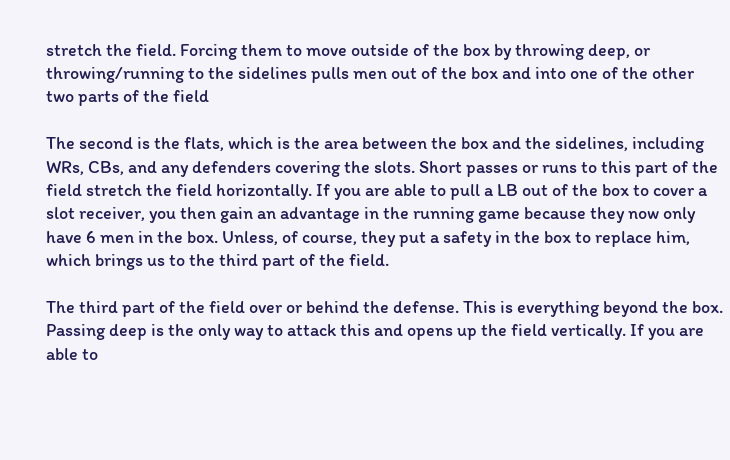stretch the field. Forcing them to move outside of the box by throwing deep, or throwing/running to the sidelines pulls men out of the box and into one of the other two parts of the field

The second is the flats, which is the area between the box and the sidelines, including WRs, CBs, and any defenders covering the slots. Short passes or runs to this part of the field stretch the field horizontally. If you are able to pull a LB out of the box to cover a slot receiver, you then gain an advantage in the running game because they now only have 6 men in the box. Unless, of course, they put a safety in the box to replace him, which brings us to the third part of the field.

The third part of the field over or behind the defense. This is everything beyond the box. Passing deep is the only way to attack this and opens up the field vertically. If you are able to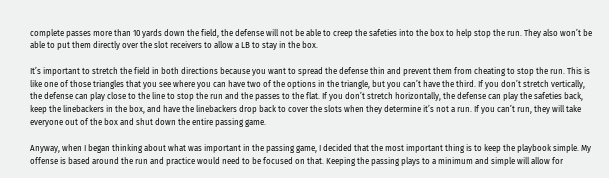complete passes more than 10 yards down the field, the defense will not be able to creep the safeties into the box to help stop the run. They also won’t be able to put them directly over the slot receivers to allow a LB to stay in the box.

It’s important to stretch the field in both directions because you want to spread the defense thin and prevent them from cheating to stop the run. This is like one of those triangles that you see where you can have two of the options in the triangle, but you can’t have the third. If you don’t stretch vertically, the defense can play close to the line to stop the run and the passes to the flat. If you don’t stretch horizontally, the defense can play the safeties back, keep the linebackers in the box, and have the linebackers drop back to cover the slots when they determine it’s not a run. If you can’t run, they will take everyone out of the box and shut down the entire passing game.

Anyway, when I began thinking about what was important in the passing game, I decided that the most important thing is to keep the playbook simple. My offense is based around the run and practice would need to be focused on that. Keeping the passing plays to a minimum and simple will allow for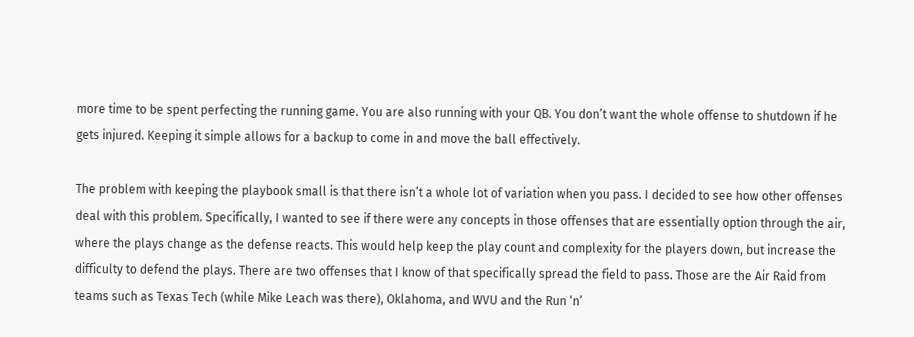more time to be spent perfecting the running game. You are also running with your QB. You don’t want the whole offense to shutdown if he gets injured. Keeping it simple allows for a backup to come in and move the ball effectively.

The problem with keeping the playbook small is that there isn’t a whole lot of variation when you pass. I decided to see how other offenses deal with this problem. Specifically, I wanted to see if there were any concepts in those offenses that are essentially option through the air, where the plays change as the defense reacts. This would help keep the play count and complexity for the players down, but increase the difficulty to defend the plays. There are two offenses that I know of that specifically spread the field to pass. Those are the Air Raid from teams such as Texas Tech (while Mike Leach was there), Oklahoma, and WVU and the Run ‘n’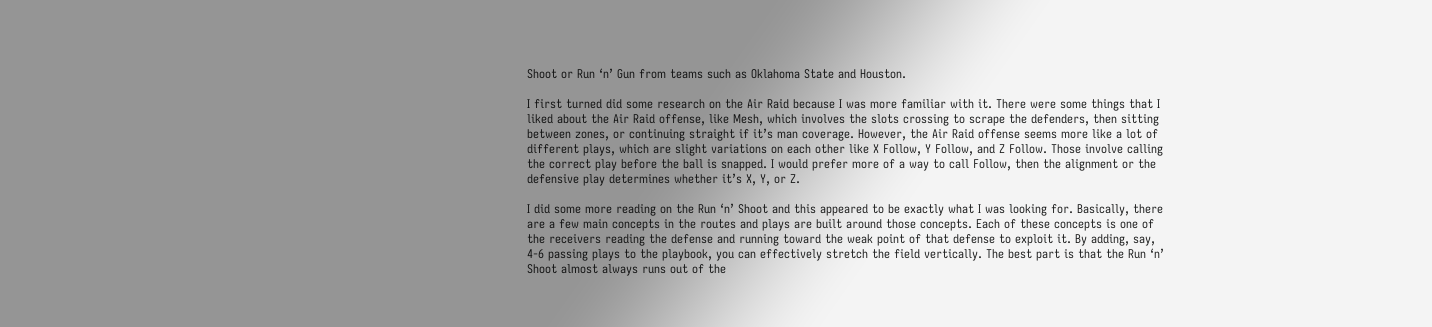Shoot or Run ‘n’ Gun from teams such as Oklahoma State and Houston.

I first turned did some research on the Air Raid because I was more familiar with it. There were some things that I liked about the Air Raid offense, like Mesh, which involves the slots crossing to scrape the defenders, then sitting between zones, or continuing straight if it’s man coverage. However, the Air Raid offense seems more like a lot of different plays, which are slight variations on each other like X Follow, Y Follow, and Z Follow. Those involve calling the correct play before the ball is snapped. I would prefer more of a way to call Follow, then the alignment or the defensive play determines whether it’s X, Y, or Z.

I did some more reading on the Run ‘n’ Shoot and this appeared to be exactly what I was looking for. Basically, there are a few main concepts in the routes and plays are built around those concepts. Each of these concepts is one of the receivers reading the defense and running toward the weak point of that defense to exploit it. By adding, say, 4-6 passing plays to the playbook, you can effectively stretch the field vertically. The best part is that the Run ‘n’ Shoot almost always runs out of the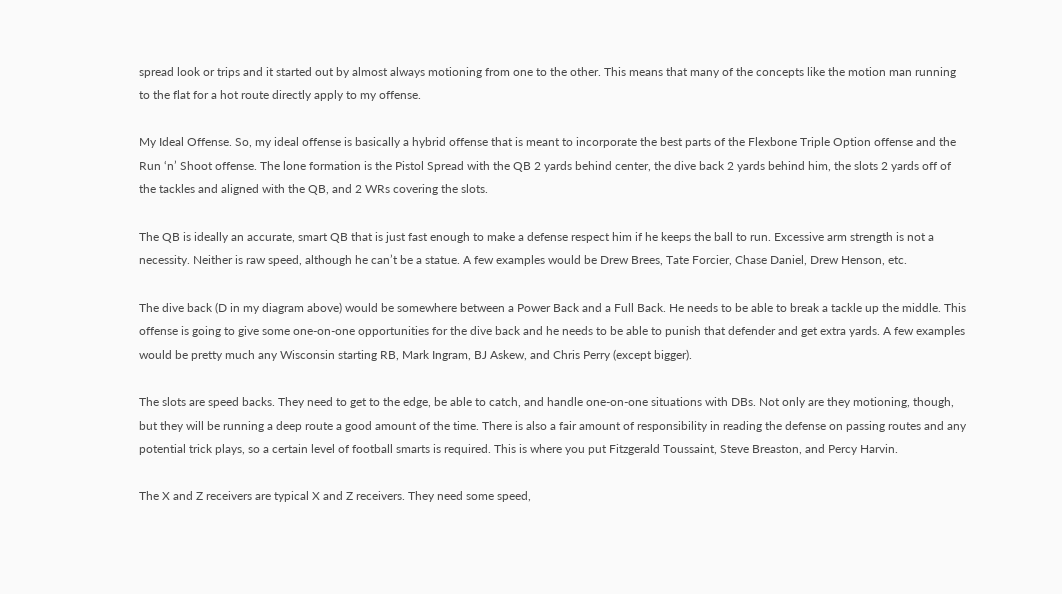spread look or trips and it started out by almost always motioning from one to the other. This means that many of the concepts like the motion man running to the flat for a hot route directly apply to my offense.

My Ideal Offense. So, my ideal offense is basically a hybrid offense that is meant to incorporate the best parts of the Flexbone Triple Option offense and the Run ‘n’ Shoot offense. The lone formation is the Pistol Spread with the QB 2 yards behind center, the dive back 2 yards behind him, the slots 2 yards off of the tackles and aligned with the QB, and 2 WRs covering the slots.

The QB is ideally an accurate, smart QB that is just fast enough to make a defense respect him if he keeps the ball to run. Excessive arm strength is not a necessity. Neither is raw speed, although he can’t be a statue. A few examples would be Drew Brees, Tate Forcier, Chase Daniel, Drew Henson, etc.

The dive back (D in my diagram above) would be somewhere between a Power Back and a Full Back. He needs to be able to break a tackle up the middle. This offense is going to give some one-on-one opportunities for the dive back and he needs to be able to punish that defender and get extra yards. A few examples would be pretty much any Wisconsin starting RB, Mark Ingram, BJ Askew, and Chris Perry (except bigger).

The slots are speed backs. They need to get to the edge, be able to catch, and handle one-on-one situations with DBs. Not only are they motioning, though, but they will be running a deep route a good amount of the time. There is also a fair amount of responsibility in reading the defense on passing routes and any potential trick plays, so a certain level of football smarts is required. This is where you put Fitzgerald Toussaint, Steve Breaston, and Percy Harvin.

The X and Z receivers are typical X and Z receivers. They need some speed,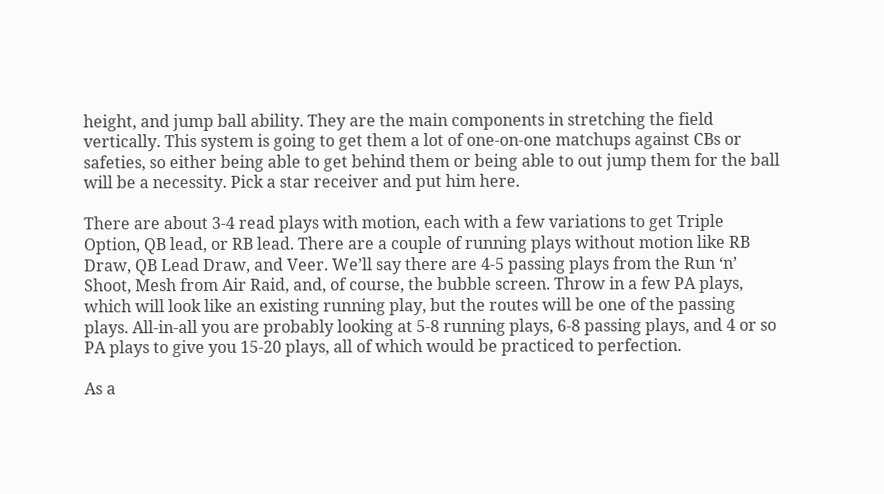height, and jump ball ability. They are the main components in stretching the field vertically. This system is going to get them a lot of one-on-one matchups against CBs or safeties, so either being able to get behind them or being able to out jump them for the ball will be a necessity. Pick a star receiver and put him here.

There are about 3-4 read plays with motion, each with a few variations to get Triple Option, QB lead, or RB lead. There are a couple of running plays without motion like RB Draw, QB Lead Draw, and Veer. We’ll say there are 4-5 passing plays from the Run ‘n’ Shoot, Mesh from Air Raid, and, of course, the bubble screen. Throw in a few PA plays, which will look like an existing running play, but the routes will be one of the passing plays. All-in-all you are probably looking at 5-8 running plays, 6-8 passing plays, and 4 or so PA plays to give you 15-20 plays, all of which would be practiced to perfection.

As a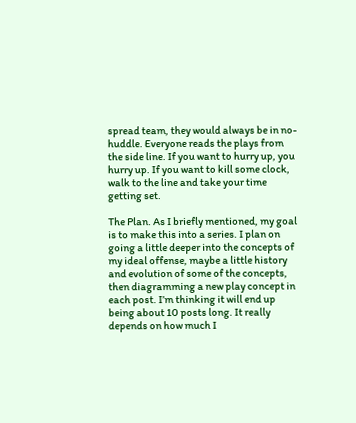spread team, they would always be in no-huddle. Everyone reads the plays from the side line. If you want to hurry up, you hurry up. If you want to kill some clock, walk to the line and take your time getting set.

The Plan. As I briefly mentioned, my goal is to make this into a series. I plan on going a little deeper into the concepts of my ideal offense, maybe a little history and evolution of some of the concepts, then diagramming a new play concept in each post. I’m thinking it will end up being about 10 posts long. It really depends on how much I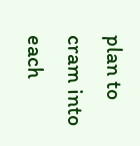plan to cram into each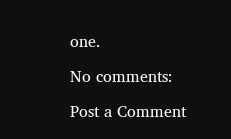one.

No comments:

Post a Comment